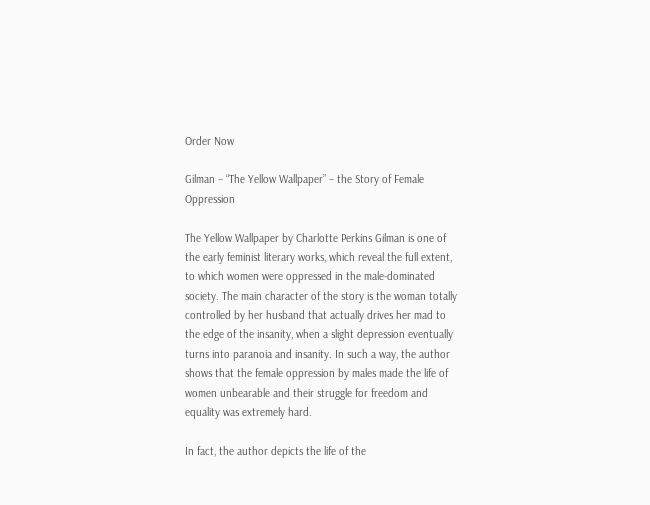Order Now

Gilman – “The Yellow Wallpaper” – the Story of Female Oppression

The Yellow Wallpaper by Charlotte Perkins Gilman is one of the early feminist literary works, which reveal the full extent, to which women were oppressed in the male-dominated society. The main character of the story is the woman totally controlled by her husband that actually drives her mad to the edge of the insanity, when a slight depression eventually turns into paranoia and insanity. In such a way, the author shows that the female oppression by males made the life of women unbearable and their struggle for freedom and equality was extremely hard.

In fact, the author depicts the life of the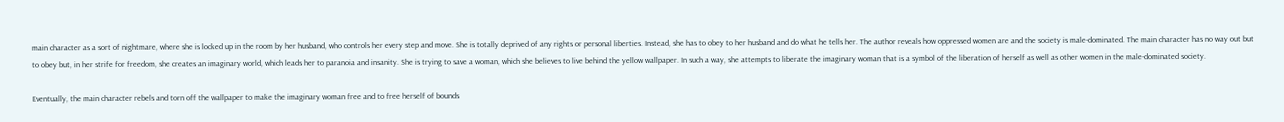main character as a sort of nightmare, where she is locked up in the room by her husband, who controls her every step and move. She is totally deprived of any rights or personal liberties. Instead, she has to obey to her husband and do what he tells her. The author reveals how oppressed women are and the society is male-dominated. The main character has no way out but to obey but, in her strife for freedom, she creates an imaginary world, which leads her to paranoia and insanity. She is trying to save a woman, which she believes to live behind the yellow wallpaper. In such a way, she attempts to liberate the imaginary woman that is a symbol of the liberation of herself as well as other women in the male-dominated society.

Eventually, the main character rebels and torn off the wallpaper to make the imaginary woman free and to free herself of bounds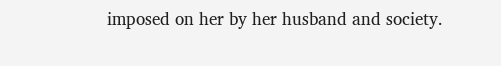imposed on her by her husband and society.